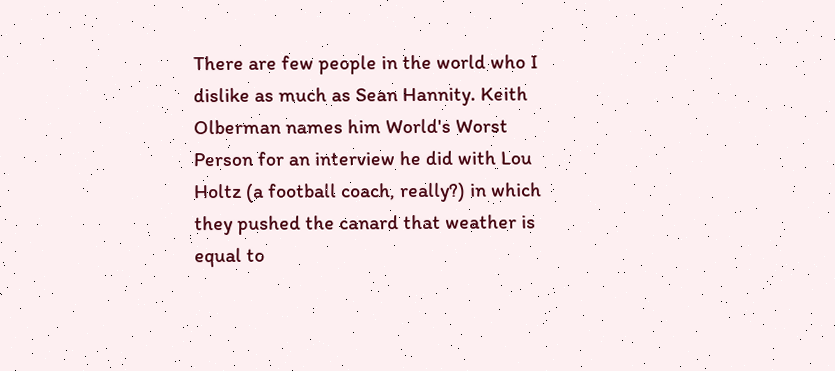There are few people in the world who I dislike as much as Sean Hannity. Keith Olberman names him World's Worst Person for an interview he did with Lou Holtz (a football coach, really?) in which they pushed the canard that weather is equal to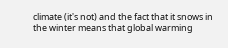climate (it's not) and the fact that it snows in the winter means that global warming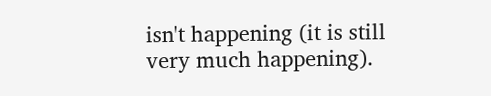isn't happening (it is still very much happening).